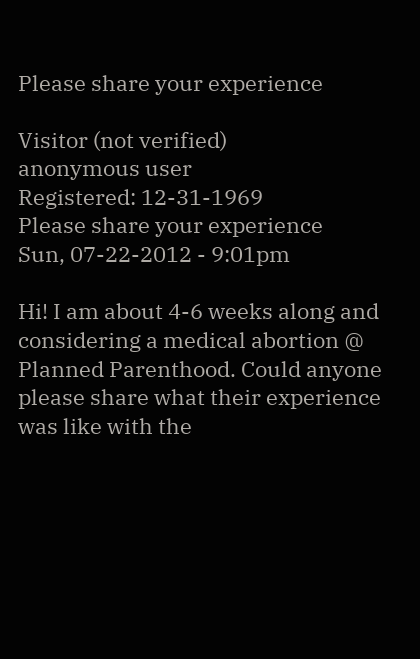Please share your experience

Visitor (not verified)
anonymous user
Registered: 12-31-1969
Please share your experience
Sun, 07-22-2012 - 9:01pm

Hi! I am about 4-6 weeks along and considering a medical abortion @ Planned Parenthood. Could anyone please share what their experience was like with the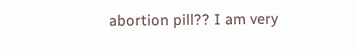abortion pill?? I am very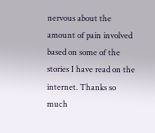nervous about the amount of pain involved based on some of the stories I have read on the internet. Thanks so much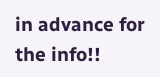in advance for the info!!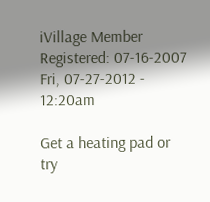iVillage Member
Registered: 07-16-2007
Fri, 07-27-2012 - 12:20am

Get a heating pad or try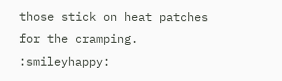those stick on heat patches for the cramping. :smileyhappy: